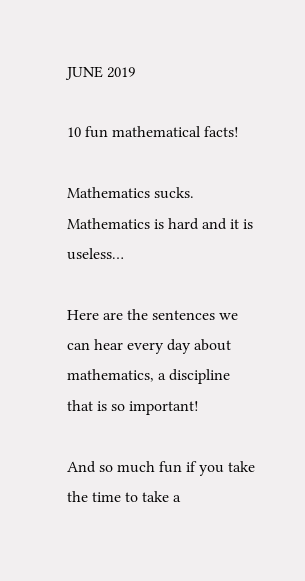JUNE 2019

10 fun mathematical facts!

Mathematics sucks. Mathematics is hard and it is useless…

Here are the sentences we can hear every day about mathematics, a discipline that is so important!

And so much fun if you take the time to take a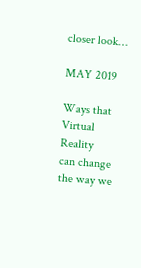closer look…

MAY 2019

Ways that Virtual Reality
can change the way we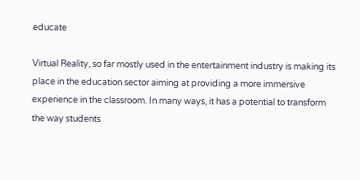educate

Virtual Reality, so far mostly used in the entertainment industry is making its place in the education sector aiming at providing a more immersive experience in the classroom. In many ways, it has a potential to transform the way students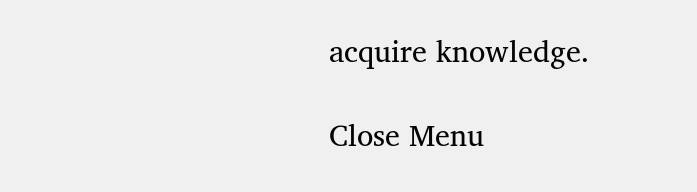acquire knowledge.

Close Menu